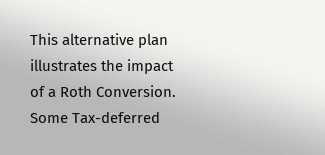This alternative plan illustrates the impact of a Roth Conversion. Some Tax-deferred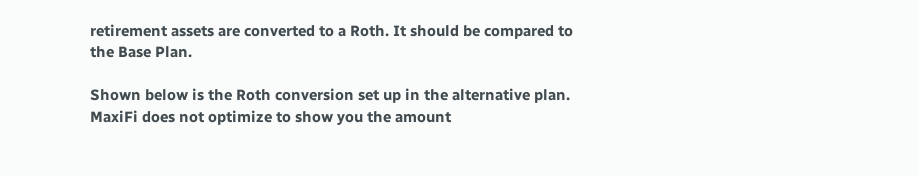retirement assets are converted to a Roth. It should be compared to the Base Plan.

Shown below is the Roth conversion set up in the alternative plan. MaxiFi does not optimize to show you the amount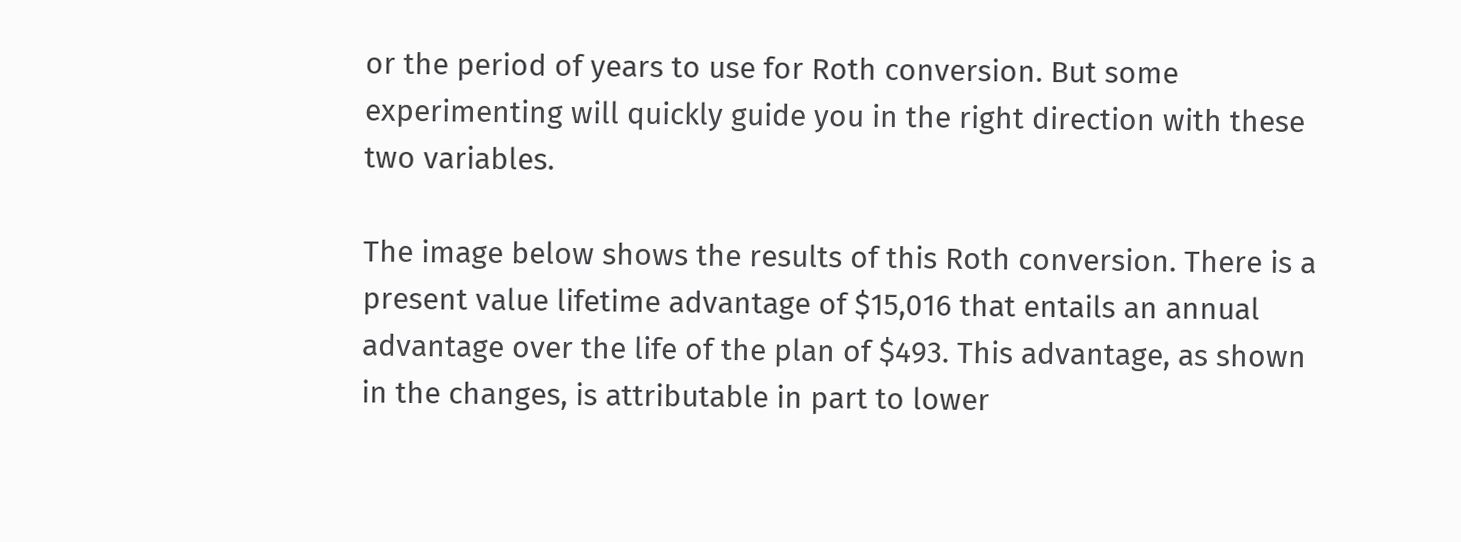or the period of years to use for Roth conversion. But some experimenting will quickly guide you in the right direction with these two variables.

The image below shows the results of this Roth conversion. There is a present value lifetime advantage of $15,016 that entails an annual advantage over the life of the plan of $493. This advantage, as shown in the changes, is attributable in part to lower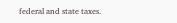federal and state taxes.